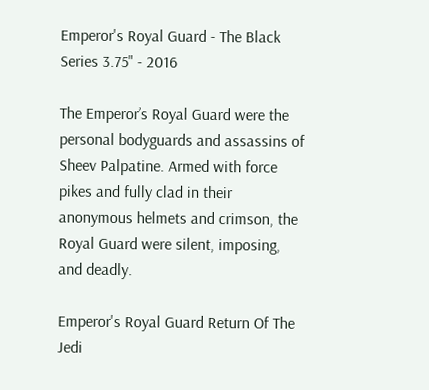Emperor's Royal Guard - The Black Series 3.75" - 2016

The Emperor’s Royal Guard were the personal bodyguards and assassins of Sheev Palpatine. Armed with force pikes and fully clad in their anonymous helmets and crimson, the Royal Guard were silent, imposing, and deadly.

Emperor's Royal Guard Return Of The Jedi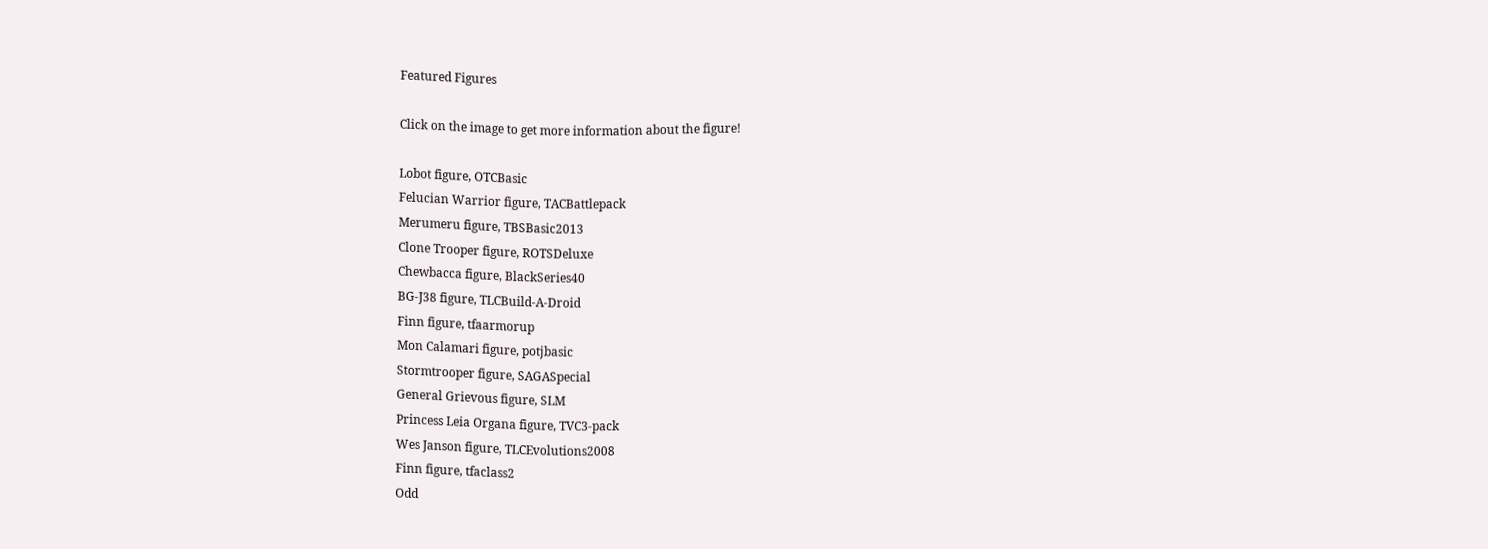Featured Figures

Click on the image to get more information about the figure!

Lobot figure, OTCBasic
Felucian Warrior figure, TACBattlepack
Merumeru figure, TBSBasic2013
Clone Trooper figure, ROTSDeluxe
Chewbacca figure, BlackSeries40
BG-J38 figure, TLCBuild-A-Droid
Finn figure, tfaarmorup
Mon Calamari figure, potjbasic
Stormtrooper figure, SAGASpecial
General Grievous figure, SLM
Princess Leia Organa figure, TVC3-pack
Wes Janson figure, TLCEvolutions2008
Finn figure, tfaclass2
Odd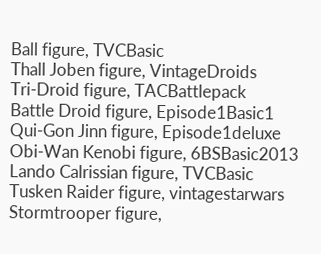Ball figure, TVCBasic
Thall Joben figure, VintageDroids
Tri-Droid figure, TACBattlepack
Battle Droid figure, Episode1Basic1
Qui-Gon Jinn figure, Episode1deluxe
Obi-Wan Kenobi figure, 6BSBasic2013
Lando Calrissian figure, TVCBasic
Tusken Raider figure, vintagestarwars
Stormtrooper figure,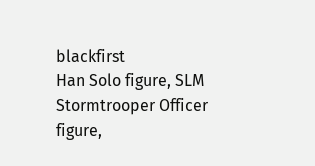blackfirst
Han Solo figure, SLM
Stormtrooper Officer figure,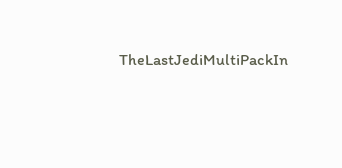TheLastJediMultiPackIn